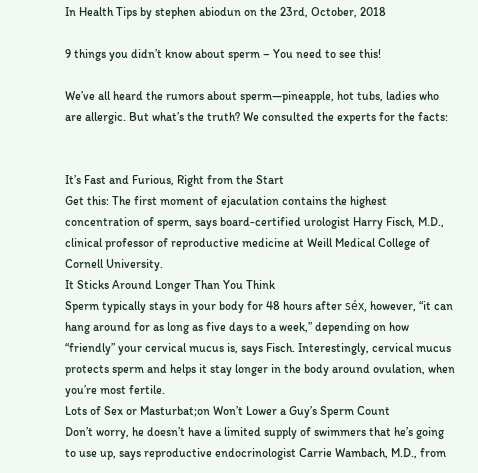In Health Tips by stephen abiodun on the 23rd, October, 2018

9 things you didn’t know about sperm – You need to see this!

We’ve all heard the rumors about sperm—pineapple, hot tubs, ladies who are allergic. But what’s the truth? We consulted the experts for the facts:


It’s Fast and Furious, Right from the Start
Get this: The first moment of ejaculation contains the highest concentration of sperm, says board-certified urologist Harry Fisch, M.D., clinical professor of reproductive medicine at Weill Medical College of Cornell University.
It Sticks Around Longer Than You Think
Sperm typically stays in your body for 48 hours after séx, however, “it can hang around for as long as five days to a week,” depending on how “friendly” your cervical mucus is, says Fisch. Interestingly, cervical mucus protects sperm and helps it stay longer in the body around ovulation, when you’re most fertile.
Lots of Sex or Masturbat;on Won’t Lower a Guy’s Sperm Count
Don’t worry, he doesn’t have a limited supply of swimmers that he’s going to use up, says reproductive endocrinologist Carrie Wambach, M.D., from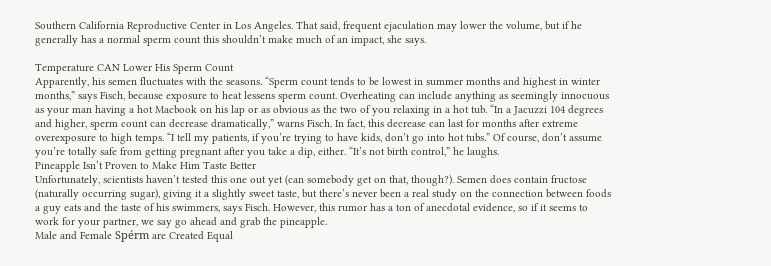Southern California Reproductive Center in Los Angeles. That said, frequent ejaculation may lower the volume, but if he generally has a normal sperm count this shouldn’t make much of an impact, she says.

Temperature CAN Lower His Sperm Count
Apparently, his semen fluctuates with the seasons. “Sperm count tends to be lowest in summer months and highest in winter months,” says Fisch, because exposure to heat lessens sperm count. Overheating can include anything as seemingly innocuous as your man having a hot Macbook on his lap or as obvious as the two of you relaxing in a hot tub. “In a Jacuzzi 104 degrees and higher, sperm count can decrease dramatically,” warns Fisch. In fact, this decrease can last for months after extreme overexposure to high temps. “I tell my patients, if you’re trying to have kids, don’t go into hot tubs.” Of course, don’t assume you’re totally safe from getting pregnant after you take a dip, either. “It’s not birth control,” he laughs.
Pineapple Isn’t Proven to Make Him Taste Better
Unfortunately, scientists haven’t tested this one out yet (can somebody get on that, though?). Semen does contain fructose (naturally occurring sugar), giving it a slightly sweet taste, but there’s never been a real study on the connection between foods a guy eats and the taste of his swimmers, says Fisch. However, this rumor has a ton of anecdotal evidence, so if it seems to work for your partner, we say go ahead and grab the pineapple.
Male and Female Spérm are Created Equal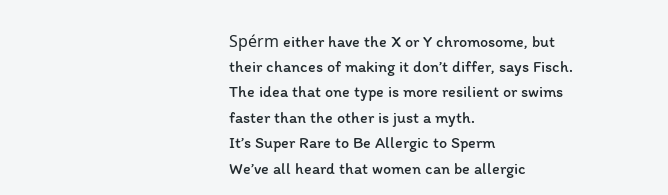Spérm either have the X or Y chromosome, but their chances of making it don’t differ, says Fisch. The idea that one type is more resilient or swims faster than the other is just a myth.
It’s Super Rare to Be Allergic to Sperm
We’ve all heard that women can be allergic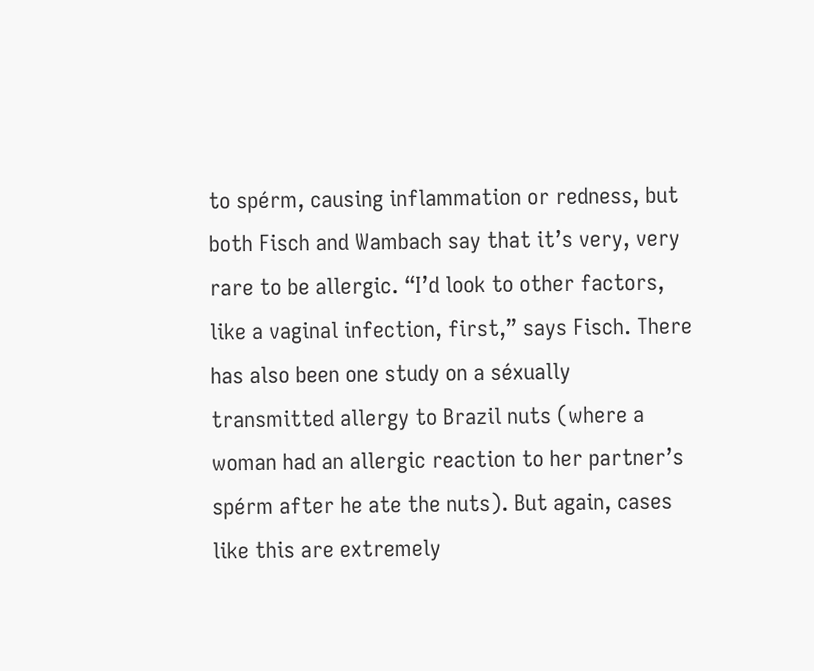to spérm, causing inflammation or redness, but both Fisch and Wambach say that it’s very, very rare to be allergic. “I’d look to other factors, like a vaginal infection, first,” says Fisch. There has also been one study on a séxually transmitted allergy to Brazil nuts (where a woman had an allergic reaction to her partner’s spérm after he ate the nuts). But again, cases like this are extremely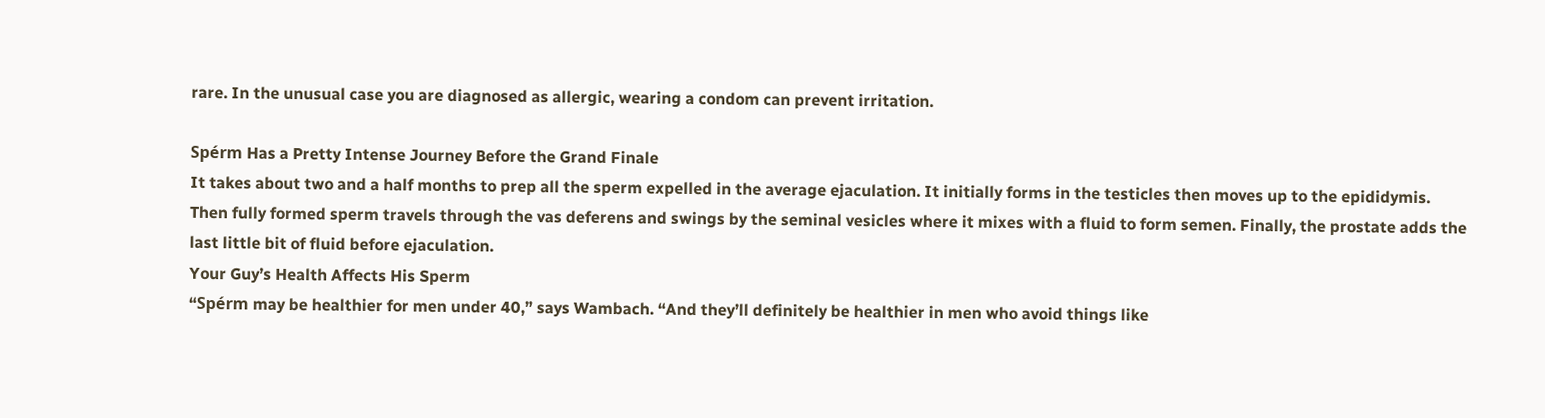rare. In the unusual case you are diagnosed as allergic, wearing a condom can prevent irritation.

Spérm Has a Pretty Intense Journey Before the Grand Finale
It takes about two and a half months to prep all the sperm expelled in the average ejaculation. It initially forms in the testicles then moves up to the epididymis. Then fully formed sperm travels through the vas deferens and swings by the seminal vesicles where it mixes with a fluid to form semen. Finally, the prostate adds the last little bit of fluid before ejaculation.
Your Guy’s Health Affects His Sperm
“Spérm may be healthier for men under 40,” says Wambach. “And they’ll definitely be healthier in men who avoid things like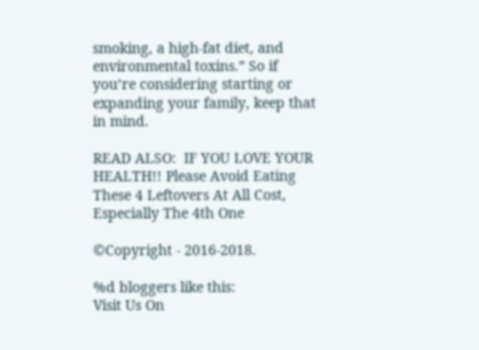smoking, a high-fat diet, and environmental toxins.” So if you’re considering starting or expanding your family, keep that in mind.

READ ALSO:  IF YOU LOVE YOUR HEALTH!! Please Avoid Eating These 4 Leftovers At All Cost, Especially The 4th One

©Copyright - 2016-2018.

%d bloggers like this:
Visit Us On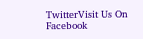TwitterVisit Us On Facebook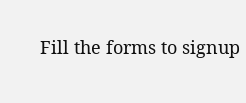Fill the forms to signup